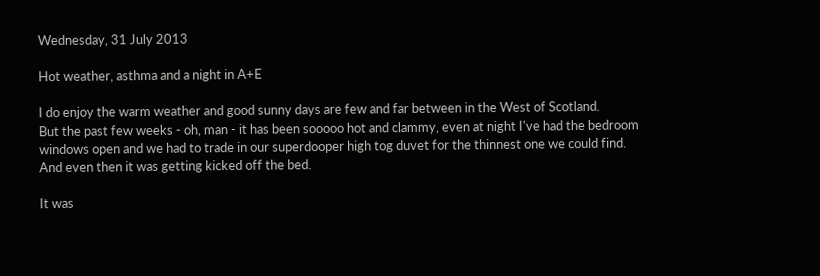Wednesday, 31 July 2013

Hot weather, asthma and a night in A+E

I do enjoy the warm weather and good sunny days are few and far between in the West of Scotland.
But the past few weeks - oh, man - it has been sooooo hot and clammy, even at night I've had the bedroom windows open and we had to trade in our superdooper high tog duvet for the thinnest one we could find. And even then it was getting kicked off the bed.

It was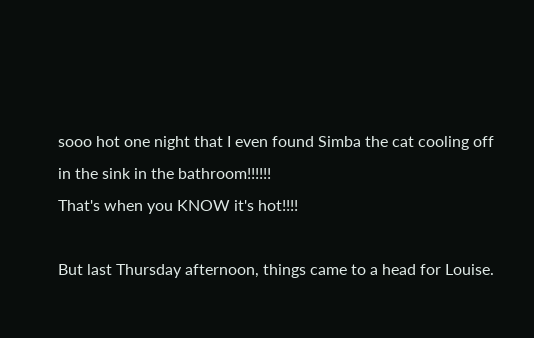sooo hot one night that I even found Simba the cat cooling off in the sink in the bathroom!!!!!!
That's when you KNOW it's hot!!!!

But last Thursday afternoon, things came to a head for Louise.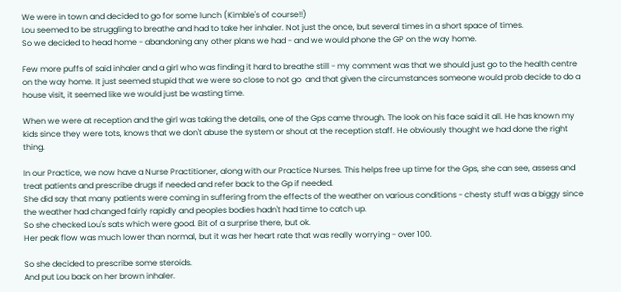We were in town and decided to go for some lunch (Kimble's of course!!)
Lou seemed to be struggling to breathe and had to take her inhaler. Not just the once, but several times in a short space of times.
So we decided to head home - abandoning any other plans we had - and we would phone the GP on the way home.

Few more puffs of said inhaler and a girl who was finding it hard to breathe still - my comment was that we should just go to the health centre on the way home. It just seemed stupid that we were so close to not go  and that given the circumstances someone would prob decide to do a house visit, it seemed like we would just be wasting time.

When we were at reception and the girl was taking the details, one of the Gps came through. The look on his face said it all. He has known my kids since they were tots, knows that we don't abuse the system or shout at the reception staff. He obviously thought we had done the right thing.

In our Practice, we now have a Nurse Practitioner, along with our Practice Nurses. This helps free up time for the Gps, she can see, assess and treat patients and prescribe drugs if needed and refer back to the Gp if needed.
She did say that many patients were coming in suffering from the effects of the weather on various conditions - chesty stuff was a biggy since the weather had changed fairly rapidly and peoples bodies hadn't had time to catch up.
So she checked Lou's sats which were good. Bit of a surprise there, but ok.
Her peak flow was much lower than normal, but it was her heart rate that was really worrying - over 100.

So she decided to prescribe some steroids.
And put Lou back on her brown inhaler.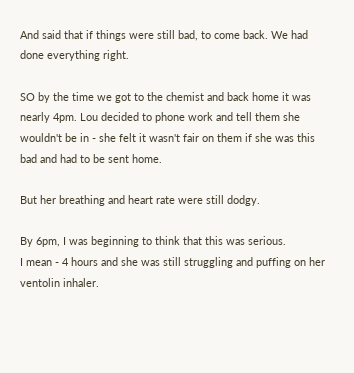And said that if things were still bad, to come back. We had done everything right.

SO by the time we got to the chemist and back home it was nearly 4pm. Lou decided to phone work and tell them she wouldn't be in - she felt it wasn't fair on them if she was this bad and had to be sent home.

But her breathing and heart rate were still dodgy.

By 6pm, I was beginning to think that this was serious.
I mean - 4 hours and she was still struggling and puffing on her ventolin inhaler.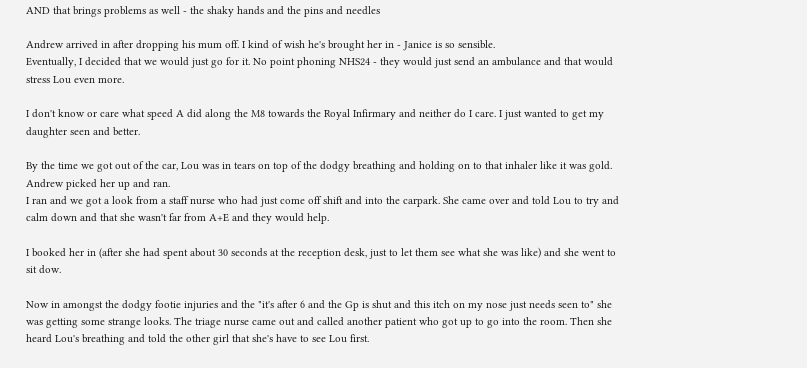AND that brings problems as well - the shaky hands and the pins and needles

Andrew arrived in after dropping his mum off. I kind of wish he's brought her in - Janice is so sensible.
Eventually, I decided that we would just go for it. No point phoning NHS24 - they would just send an ambulance and that would stress Lou even more.

I don't know or care what speed A did along the M8 towards the Royal Infirmary and neither do I care. I just wanted to get my daughter seen and better.

By the time we got out of the car, Lou was in tears on top of the dodgy breathing and holding on to that inhaler like it was gold.
Andrew picked her up and ran.
I ran and we got a look from a staff nurse who had just come off shift and into the carpark. She came over and told Lou to try and calm down and that she wasn't far from A+E and they would help.

I booked her in (after she had spent about 30 seconds at the reception desk, just to let them see what she was like) and she went to sit dow.

Now in amongst the dodgy footie injuries and the "it's after 6 and the Gp is shut and this itch on my nose just needs seen to" she was getting some strange looks. The triage nurse came out and called another patient who got up to go into the room. Then she heard Lou's breathing and told the other girl that she's have to see Lou first.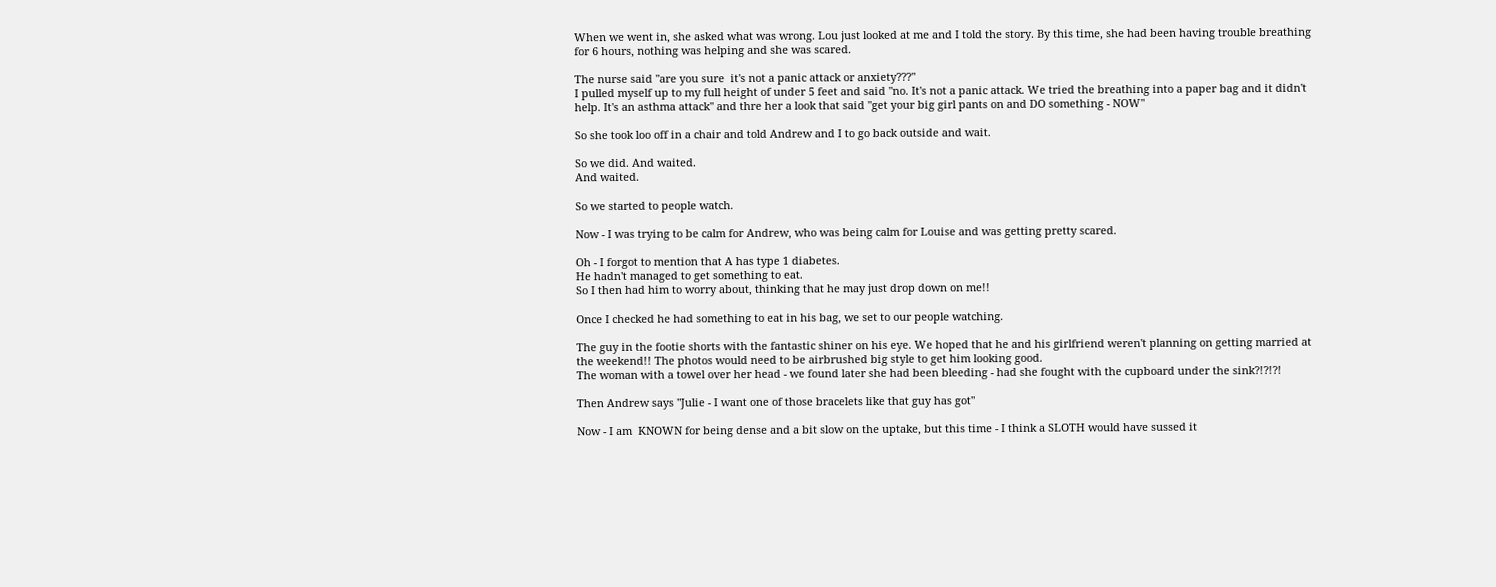When we went in, she asked what was wrong. Lou just looked at me and I told the story. By this time, she had been having trouble breathing for 6 hours, nothing was helping and she was scared.

The nurse said "are you sure  it's not a panic attack or anxiety???"
I pulled myself up to my full height of under 5 feet and said "no. It's not a panic attack. We tried the breathing into a paper bag and it didn't help. It's an asthma attack" and thre her a look that said "get your big girl pants on and DO something - NOW"

So she took loo off in a chair and told Andrew and I to go back outside and wait.

So we did. And waited.
And waited.

So we started to people watch.

Now - I was trying to be calm for Andrew, who was being calm for Louise and was getting pretty scared.

Oh - I forgot to mention that A has type 1 diabetes.
He hadn't managed to get something to eat.
So I then had him to worry about, thinking that he may just drop down on me!!

Once I checked he had something to eat in his bag, we set to our people watching.

The guy in the footie shorts with the fantastic shiner on his eye. We hoped that he and his girlfriend weren't planning on getting married at the weekend!! The photos would need to be airbrushed big style to get him looking good.
The woman with a towel over her head - we found later she had been bleeding - had she fought with the cupboard under the sink?!?!?!

Then Andrew says "Julie - I want one of those bracelets like that guy has got"

Now - I am  KNOWN for being dense and a bit slow on the uptake, but this time - I think a SLOTH would have sussed it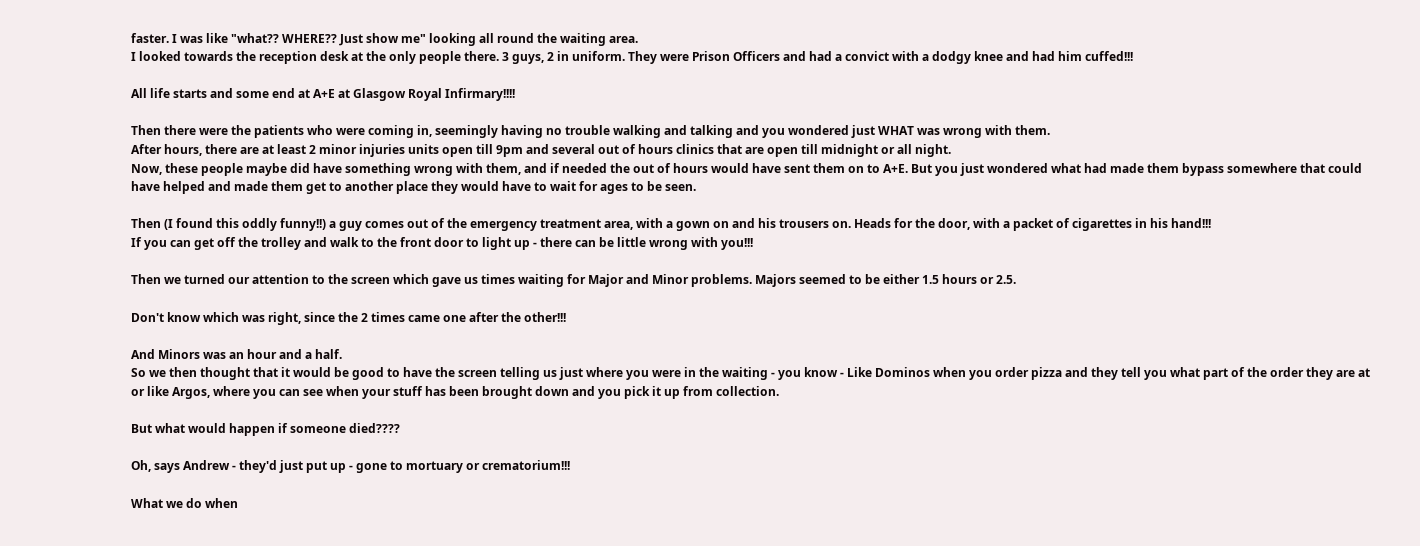faster. I was like "what?? WHERE?? Just show me" looking all round the waiting area.
I looked towards the reception desk at the only people there. 3 guys, 2 in uniform. They were Prison Officers and had a convict with a dodgy knee and had him cuffed!!!

All life starts and some end at A+E at Glasgow Royal Infirmary!!!!

Then there were the patients who were coming in, seemingly having no trouble walking and talking and you wondered just WHAT was wrong with them.
After hours, there are at least 2 minor injuries units open till 9pm and several out of hours clinics that are open till midnight or all night.
Now, these people maybe did have something wrong with them, and if needed the out of hours would have sent them on to A+E. But you just wondered what had made them bypass somewhere that could have helped and made them get to another place they would have to wait for ages to be seen.

Then (I found this oddly funny!!) a guy comes out of the emergency treatment area, with a gown on and his trousers on. Heads for the door, with a packet of cigarettes in his hand!!!
If you can get off the trolley and walk to the front door to light up - there can be little wrong with you!!!

Then we turned our attention to the screen which gave us times waiting for Major and Minor problems. Majors seemed to be either 1.5 hours or 2.5.

Don't know which was right, since the 2 times came one after the other!!!

And Minors was an hour and a half.
So we then thought that it would be good to have the screen telling us just where you were in the waiting - you know - Like Dominos when you order pizza and they tell you what part of the order they are at or like Argos, where you can see when your stuff has been brought down and you pick it up from collection.

But what would happen if someone died????

Oh, says Andrew - they'd just put up - gone to mortuary or crematorium!!!

What we do when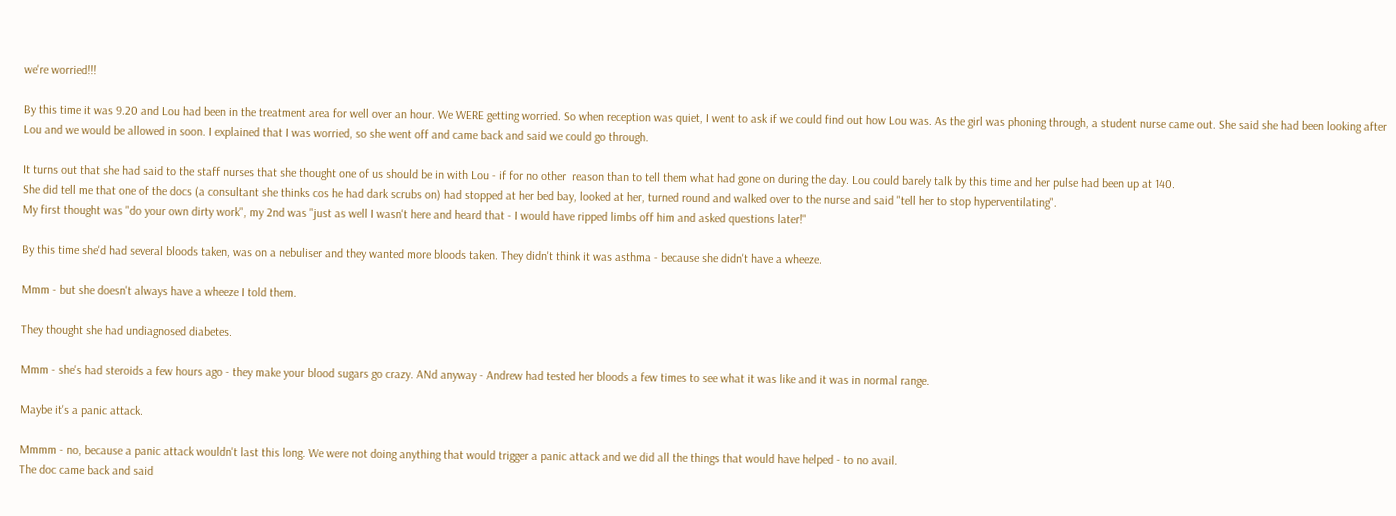we're worried!!!

By this time it was 9.20 and Lou had been in the treatment area for well over an hour. We WERE getting worried. So when reception was quiet, I went to ask if we could find out how Lou was. As the girl was phoning through, a student nurse came out. She said she had been looking after Lou and we would be allowed in soon. I explained that I was worried, so she went off and came back and said we could go through.

It turns out that she had said to the staff nurses that she thought one of us should be in with Lou - if for no other  reason than to tell them what had gone on during the day. Lou could barely talk by this time and her pulse had been up at 140.
She did tell me that one of the docs (a consultant she thinks cos he had dark scrubs on) had stopped at her bed bay, looked at her, turned round and walked over to the nurse and said "tell her to stop hyperventilating".
My first thought was "do your own dirty work", my 2nd was "just as well I wasn't here and heard that - I would have ripped limbs off him and asked questions later!"

By this time she'd had several bloods taken, was on a nebuliser and they wanted more bloods taken. They didn't think it was asthma - because she didn't have a wheeze.

Mmm - but she doesn't always have a wheeze I told them.

They thought she had undiagnosed diabetes.

Mmm - she's had steroids a few hours ago - they make your blood sugars go crazy. ANd anyway - Andrew had tested her bloods a few times to see what it was like and it was in normal range.

Maybe it's a panic attack.

Mmmm - no, because a panic attack wouldn't last this long. We were not doing anything that would trigger a panic attack and we did all the things that would have helped - to no avail.
The doc came back and said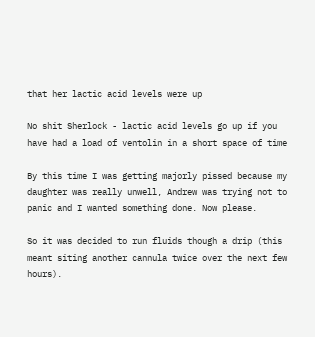that her lactic acid levels were up

No shit Sherlock - lactic acid levels go up if you have had a load of ventolin in a short space of time

By this time I was getting majorly pissed because my daughter was really unwell, Andrew was trying not to panic and I wanted something done. Now please.

So it was decided to run fluids though a drip (this meant siting another cannula twice over the next few hours).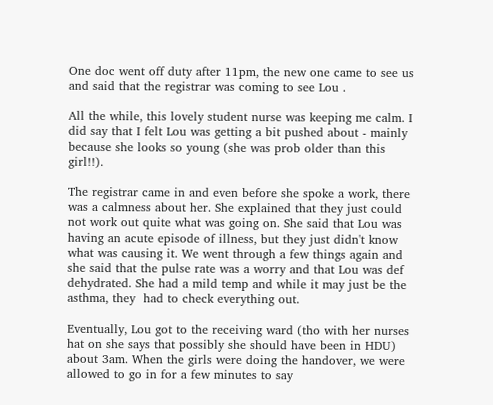One doc went off duty after 11pm, the new one came to see us and said that the registrar was coming to see Lou .

All the while, this lovely student nurse was keeping me calm. I did say that I felt Lou was getting a bit pushed about - mainly because she looks so young (she was prob older than this girl!!).

The registrar came in and even before she spoke a work, there was a calmness about her. She explained that they just could not work out quite what was going on. She said that Lou was having an acute episode of illness, but they just didn't know what was causing it. We went through a few things again and she said that the pulse rate was a worry and that Lou was def dehydrated. She had a mild temp and while it may just be the asthma, they  had to check everything out.

Eventually, Lou got to the receiving ward (tho with her nurses hat on she says that possibly she should have been in HDU) about 3am. When the girls were doing the handover, we were allowed to go in for a few minutes to say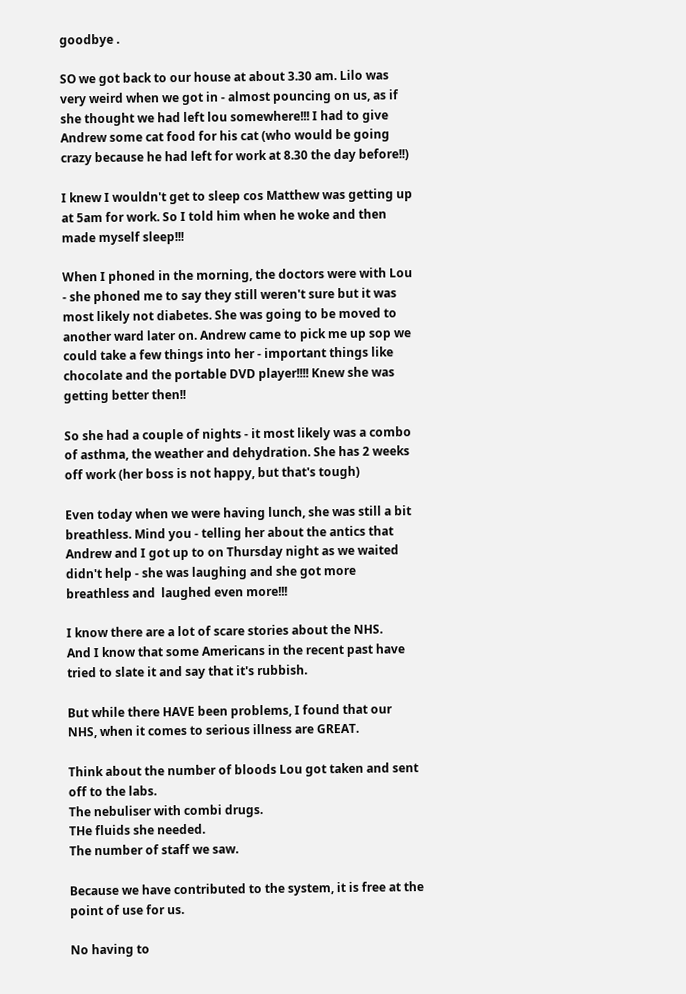goodbye .

SO we got back to our house at about 3.30 am. Lilo was very weird when we got in - almost pouncing on us, as if she thought we had left lou somewhere!!! I had to give Andrew some cat food for his cat (who would be going crazy because he had left for work at 8.30 the day before!!)

I knew I wouldn't get to sleep cos Matthew was getting up at 5am for work. So I told him when he woke and then made myself sleep!!!

When I phoned in the morning, the doctors were with Lou - she phoned me to say they still weren't sure but it was most likely not diabetes. She was going to be moved to another ward later on. Andrew came to pick me up sop we could take a few things into her - important things like chocolate and the portable DVD player!!!! Knew she was getting better then!!

So she had a couple of nights - it most likely was a combo of asthma, the weather and dehydration. She has 2 weeks off work (her boss is not happy, but that's tough)

Even today when we were having lunch, she was still a bit breathless. Mind you - telling her about the antics that Andrew and I got up to on Thursday night as we waited didn't help - she was laughing and she got more breathless and  laughed even more!!!

I know there are a lot of scare stories about the NHS.
And I know that some Americans in the recent past have tried to slate it and say that it's rubbish.

But while there HAVE been problems, I found that our NHS, when it comes to serious illness are GREAT.

Think about the number of bloods Lou got taken and sent off to the labs.
The nebuliser with combi drugs.
THe fluids she needed.
The number of staff we saw.

Because we have contributed to the system, it is free at the point of use for us.

No having to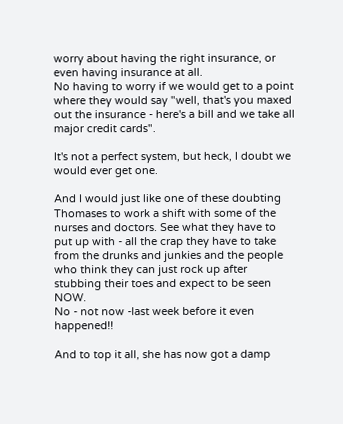worry about having the right insurance, or even having insurance at all.
No having to worry if we would get to a point where they would say "well, that's you maxed out the insurance - here's a bill and we take all major credit cards".

It's not a perfect system, but heck, I doubt we would ever get one.

And I would just like one of these doubting Thomases to work a shift with some of the nurses and doctors. See what they have to put up with - all the crap they have to take from the drunks and junkies and the people who think they can just rock up after stubbing their toes and expect to be seen NOW.
No - not now -last week before it even happened!!

And to top it all, she has now got a damp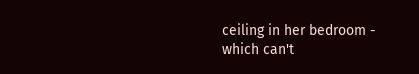ceiling in her bedroom - which can't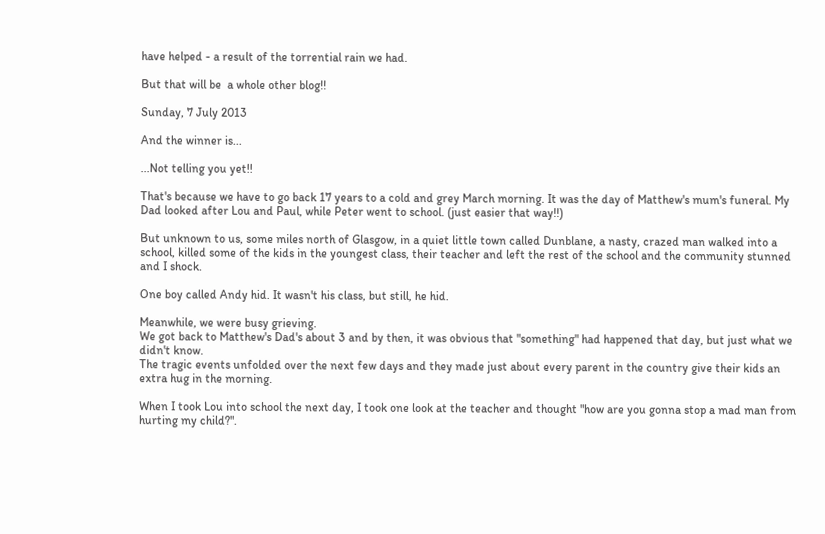have helped - a result of the torrential rain we had.

But that will be  a whole other blog!!

Sunday, 7 July 2013

And the winner is...

...Not telling you yet!!

That's because we have to go back 17 years to a cold and grey March morning. It was the day of Matthew's mum's funeral. My Dad looked after Lou and Paul, while Peter went to school. (just easier that way!!)

But unknown to us, some miles north of Glasgow, in a quiet little town called Dunblane, a nasty, crazed man walked into a school, killed some of the kids in the youngest class, their teacher and left the rest of the school and the community stunned and I shock.

One boy called Andy hid. It wasn't his class, but still, he hid.

Meanwhile, we were busy grieving.
We got back to Matthew's Dad's about 3 and by then, it was obvious that "something" had happened that day, but just what we didn't know.
The tragic events unfolded over the next few days and they made just about every parent in the country give their kids an extra hug in the morning.

When I took Lou into school the next day, I took one look at the teacher and thought "how are you gonna stop a mad man from hurting my child?".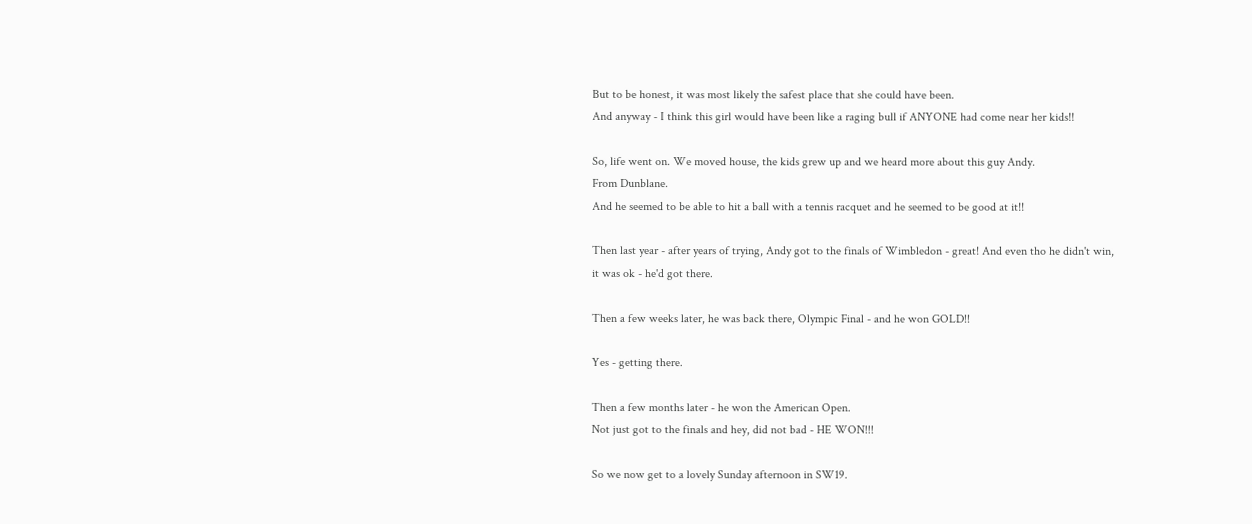But to be honest, it was most likely the safest place that she could have been.
And anyway - I think this girl would have been like a raging bull if ANYONE had come near her kids!!

So, life went on. We moved house, the kids grew up and we heard more about this guy Andy.
From Dunblane.
And he seemed to be able to hit a ball with a tennis racquet and he seemed to be good at it!!

Then last year - after years of trying, Andy got to the finals of Wimbledon - great! And even tho he didn't win, it was ok - he'd got there.

Then a few weeks later, he was back there, Olympic Final - and he won GOLD!!

Yes - getting there.

Then a few months later - he won the American Open.
Not just got to the finals and hey, did not bad - HE WON!!!

So we now get to a lovely Sunday afternoon in SW19.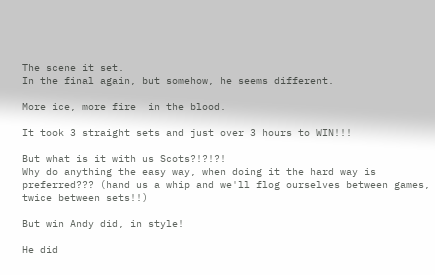The scene it set.
In the final again, but somehow, he seems different.

More ice, more fire  in the blood.

It took 3 straight sets and just over 3 hours to WIN!!!

But what is it with us Scots?!?!?!
Why do anything the easy way, when doing it the hard way is preferred??? (hand us a whip and we'll flog ourselves between games, twice between sets!!)

But win Andy did, in style!

He did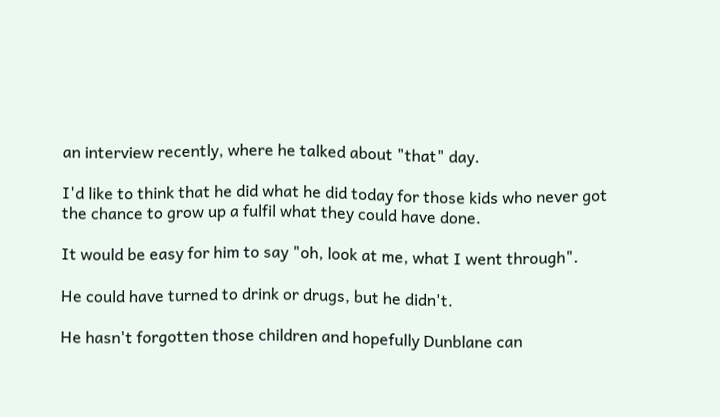an interview recently, where he talked about "that" day.

I'd like to think that he did what he did today for those kids who never got the chance to grow up a fulfil what they could have done.

It would be easy for him to say "oh, look at me, what I went through".

He could have turned to drink or drugs, but he didn't.

He hasn't forgotten those children and hopefully Dunblane can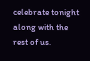celebrate tonight along with the rest of us.